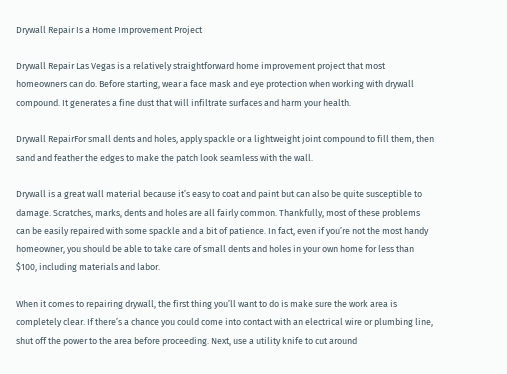Drywall Repair Is a Home Improvement Project

Drywall Repair Las Vegas is a relatively straightforward home improvement project that most homeowners can do. Before starting, wear a face mask and eye protection when working with drywall compound. It generates a fine dust that will infiltrate surfaces and harm your health.

Drywall RepairFor small dents and holes, apply spackle or a lightweight joint compound to fill them, then sand and feather the edges to make the patch look seamless with the wall.

Drywall is a great wall material because it’s easy to coat and paint but can also be quite susceptible to damage. Scratches, marks, dents and holes are all fairly common. Thankfully, most of these problems can be easily repaired with some spackle and a bit of patience. In fact, even if you’re not the most handy homeowner, you should be able to take care of small dents and holes in your own home for less than $100, including materials and labor.

When it comes to repairing drywall, the first thing you’ll want to do is make sure the work area is completely clear. If there’s a chance you could come into contact with an electrical wire or plumbing line, shut off the power to the area before proceeding. Next, use a utility knife to cut around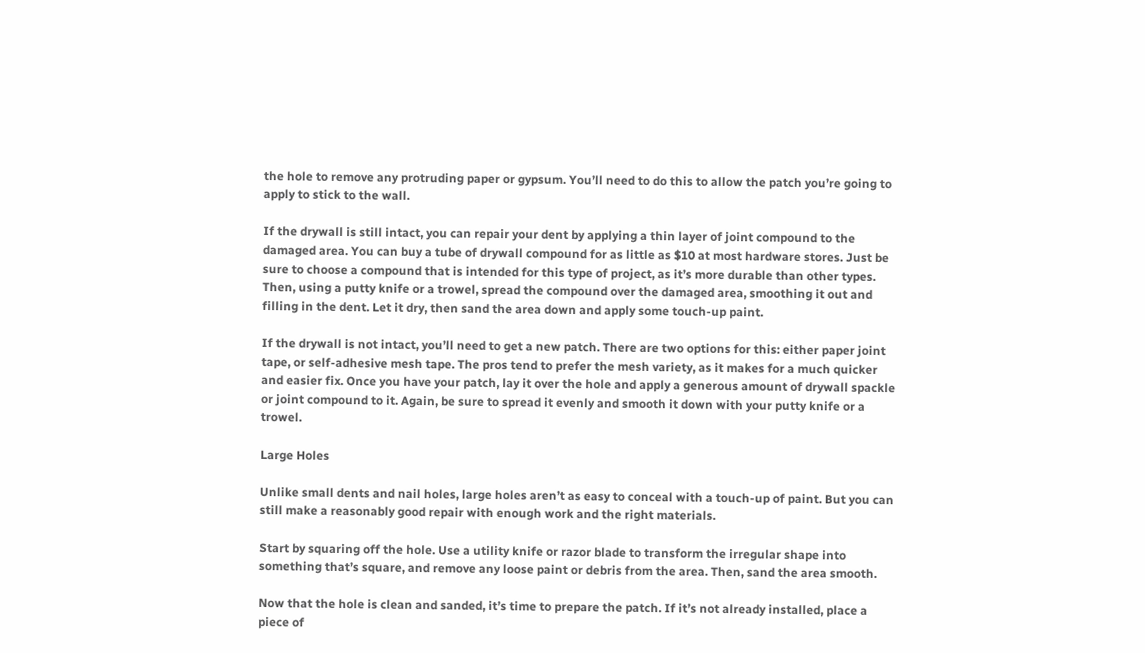the hole to remove any protruding paper or gypsum. You’ll need to do this to allow the patch you’re going to apply to stick to the wall.

If the drywall is still intact, you can repair your dent by applying a thin layer of joint compound to the damaged area. You can buy a tube of drywall compound for as little as $10 at most hardware stores. Just be sure to choose a compound that is intended for this type of project, as it’s more durable than other types. Then, using a putty knife or a trowel, spread the compound over the damaged area, smoothing it out and filling in the dent. Let it dry, then sand the area down and apply some touch-up paint.

If the drywall is not intact, you’ll need to get a new patch. There are two options for this: either paper joint tape, or self-adhesive mesh tape. The pros tend to prefer the mesh variety, as it makes for a much quicker and easier fix. Once you have your patch, lay it over the hole and apply a generous amount of drywall spackle or joint compound to it. Again, be sure to spread it evenly and smooth it down with your putty knife or a trowel.

Large Holes

Unlike small dents and nail holes, large holes aren’t as easy to conceal with a touch-up of paint. But you can still make a reasonably good repair with enough work and the right materials.

Start by squaring off the hole. Use a utility knife or razor blade to transform the irregular shape into something that’s square, and remove any loose paint or debris from the area. Then, sand the area smooth.

Now that the hole is clean and sanded, it’s time to prepare the patch. If it’s not already installed, place a piece of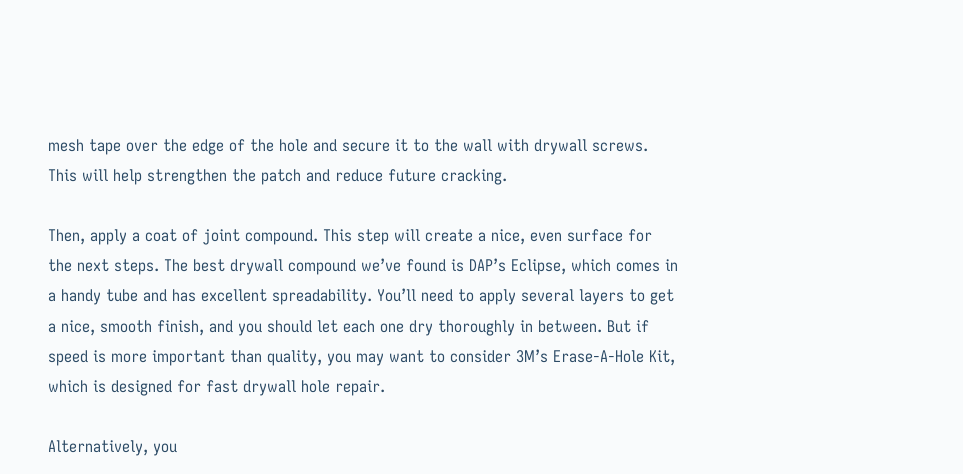mesh tape over the edge of the hole and secure it to the wall with drywall screws. This will help strengthen the patch and reduce future cracking.

Then, apply a coat of joint compound. This step will create a nice, even surface for the next steps. The best drywall compound we’ve found is DAP’s Eclipse, which comes in a handy tube and has excellent spreadability. You’ll need to apply several layers to get a nice, smooth finish, and you should let each one dry thoroughly in between. But if speed is more important than quality, you may want to consider 3M’s Erase-A-Hole Kit, which is designed for fast drywall hole repair.

Alternatively, you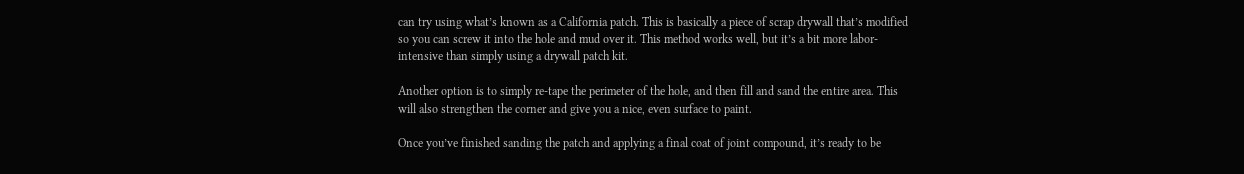can try using what’s known as a California patch. This is basically a piece of scrap drywall that’s modified so you can screw it into the hole and mud over it. This method works well, but it’s a bit more labor-intensive than simply using a drywall patch kit.

Another option is to simply re-tape the perimeter of the hole, and then fill and sand the entire area. This will also strengthen the corner and give you a nice, even surface to paint.

Once you’ve finished sanding the patch and applying a final coat of joint compound, it’s ready to be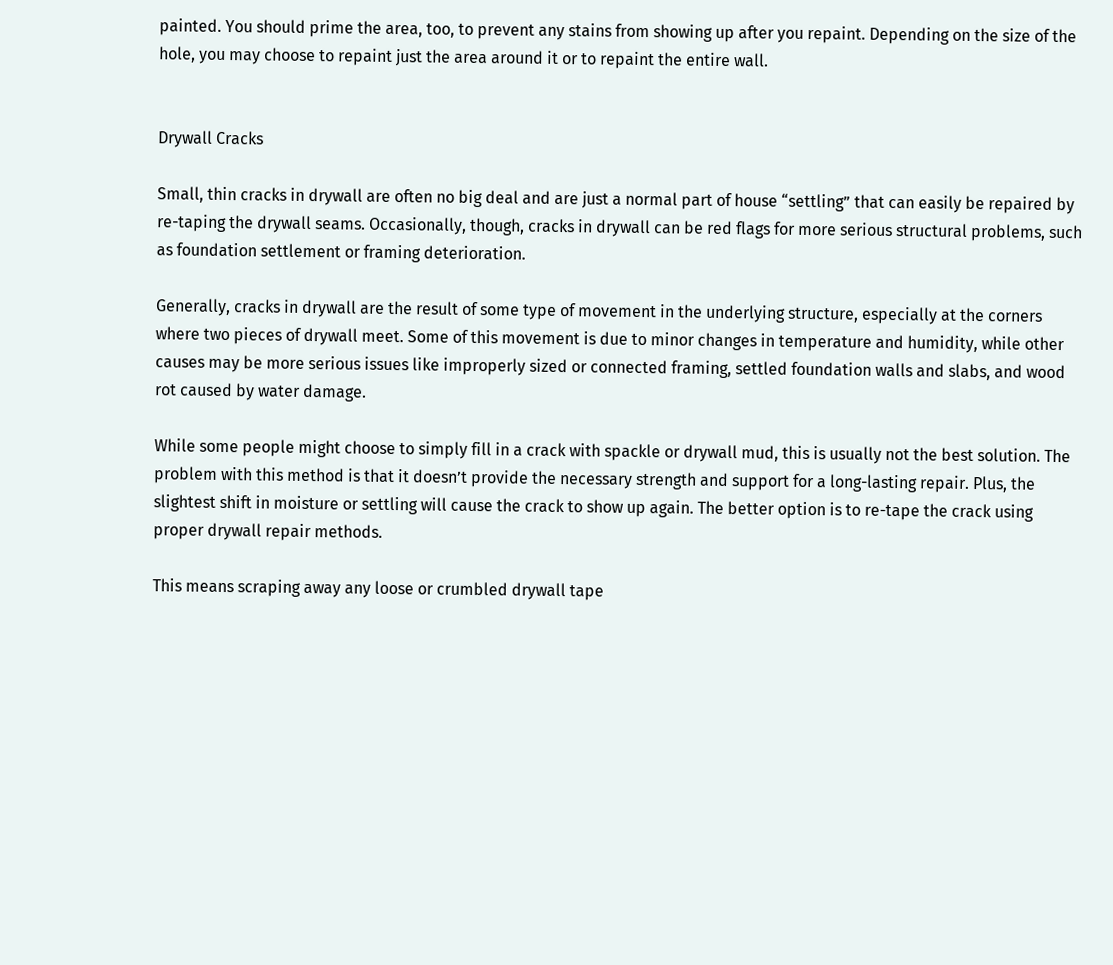painted. You should prime the area, too, to prevent any stains from showing up after you repaint. Depending on the size of the hole, you may choose to repaint just the area around it or to repaint the entire wall.


Drywall Cracks

Small, thin cracks in drywall are often no big deal and are just a normal part of house “settling” that can easily be repaired by re-taping the drywall seams. Occasionally, though, cracks in drywall can be red flags for more serious structural problems, such as foundation settlement or framing deterioration.

Generally, cracks in drywall are the result of some type of movement in the underlying structure, especially at the corners where two pieces of drywall meet. Some of this movement is due to minor changes in temperature and humidity, while other causes may be more serious issues like improperly sized or connected framing, settled foundation walls and slabs, and wood rot caused by water damage.

While some people might choose to simply fill in a crack with spackle or drywall mud, this is usually not the best solution. The problem with this method is that it doesn’t provide the necessary strength and support for a long-lasting repair. Plus, the slightest shift in moisture or settling will cause the crack to show up again. The better option is to re-tape the crack using proper drywall repair methods.

This means scraping away any loose or crumbled drywall tape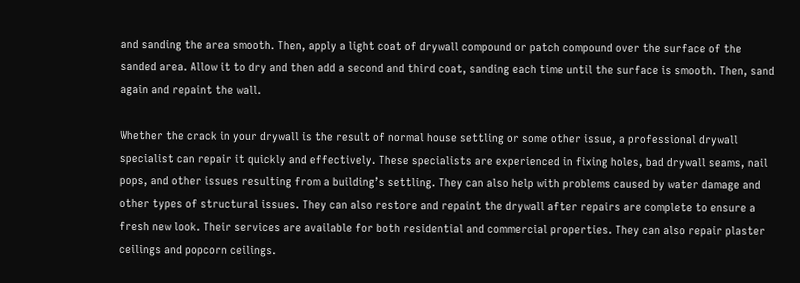and sanding the area smooth. Then, apply a light coat of drywall compound or patch compound over the surface of the sanded area. Allow it to dry and then add a second and third coat, sanding each time until the surface is smooth. Then, sand again and repaint the wall.

Whether the crack in your drywall is the result of normal house settling or some other issue, a professional drywall specialist can repair it quickly and effectively. These specialists are experienced in fixing holes, bad drywall seams, nail pops, and other issues resulting from a building’s settling. They can also help with problems caused by water damage and other types of structural issues. They can also restore and repaint the drywall after repairs are complete to ensure a fresh new look. Their services are available for both residential and commercial properties. They can also repair plaster ceilings and popcorn ceilings.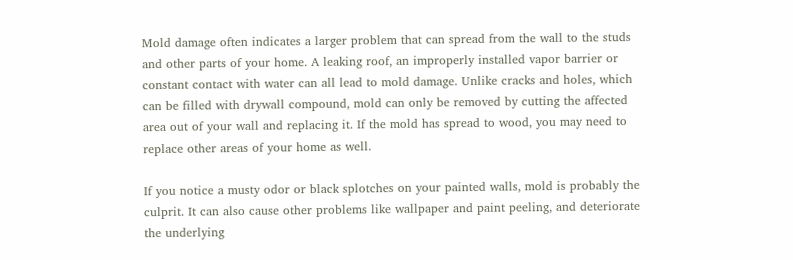Mold damage often indicates a larger problem that can spread from the wall to the studs and other parts of your home. A leaking roof, an improperly installed vapor barrier or constant contact with water can all lead to mold damage. Unlike cracks and holes, which can be filled with drywall compound, mold can only be removed by cutting the affected area out of your wall and replacing it. If the mold has spread to wood, you may need to replace other areas of your home as well.

If you notice a musty odor or black splotches on your painted walls, mold is probably the culprit. It can also cause other problems like wallpaper and paint peeling, and deteriorate the underlying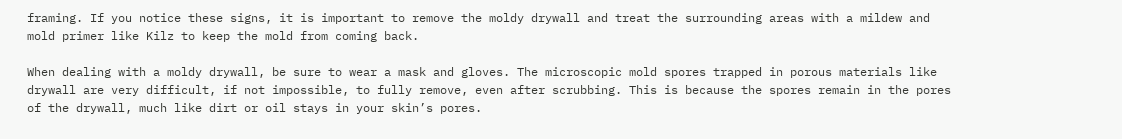framing. If you notice these signs, it is important to remove the moldy drywall and treat the surrounding areas with a mildew and mold primer like Kilz to keep the mold from coming back.

When dealing with a moldy drywall, be sure to wear a mask and gloves. The microscopic mold spores trapped in porous materials like drywall are very difficult, if not impossible, to fully remove, even after scrubbing. This is because the spores remain in the pores of the drywall, much like dirt or oil stays in your skin’s pores.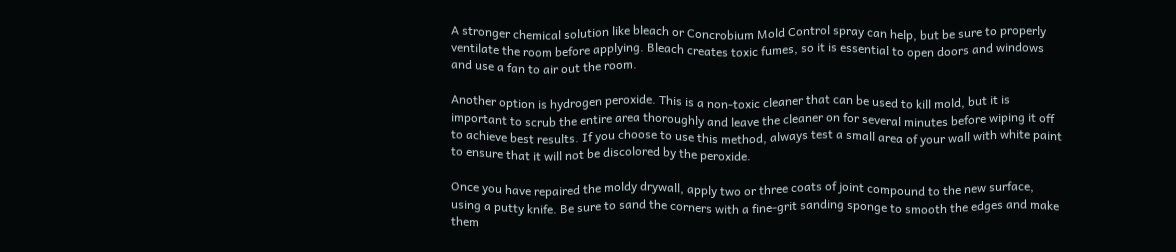A stronger chemical solution like bleach or Concrobium Mold Control spray can help, but be sure to properly ventilate the room before applying. Bleach creates toxic fumes, so it is essential to open doors and windows and use a fan to air out the room.

Another option is hydrogen peroxide. This is a non-toxic cleaner that can be used to kill mold, but it is important to scrub the entire area thoroughly and leave the cleaner on for several minutes before wiping it off to achieve best results. If you choose to use this method, always test a small area of your wall with white paint to ensure that it will not be discolored by the peroxide.

Once you have repaired the moldy drywall, apply two or three coats of joint compound to the new surface, using a putty knife. Be sure to sand the corners with a fine-grit sanding sponge to smooth the edges and make them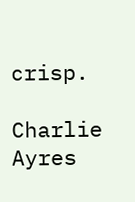crisp.

Charlie Ayres